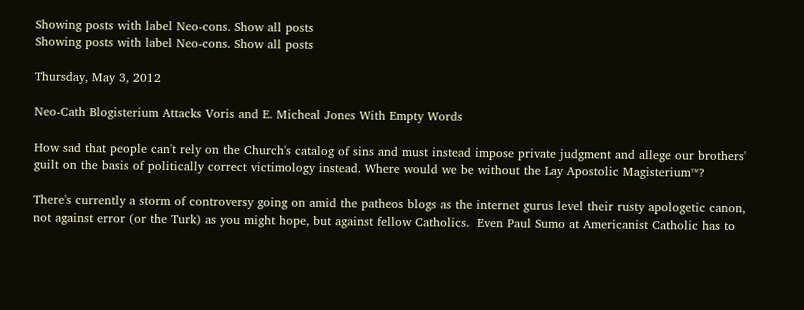Showing posts with label Neo-cons. Show all posts
Showing posts with label Neo-cons. Show all posts

Thursday, May 3, 2012

Neo-Cath Blogisterium Attacks Voris and E. Micheal Jones With Empty Words

How sad that people can't rely on the Church's catalog of sins and must instead impose private judgment and allege our brothers' guilt on the basis of politically correct victimology instead. Where would we be without the Lay Apostolic Magisterium™?

There's currently a storm of controversy going on amid the patheos blogs as the internet gurus level their rusty apologetic canon, not against error (or the Turk) as you might hope, but against fellow Catholics.  Even Paul Sumo at Americanist Catholic has to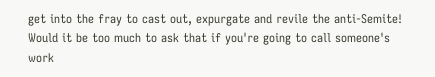get into the fray to cast out, expurgate and revile the anti-Semite!   Would it be too much to ask that if you're going to call someone's work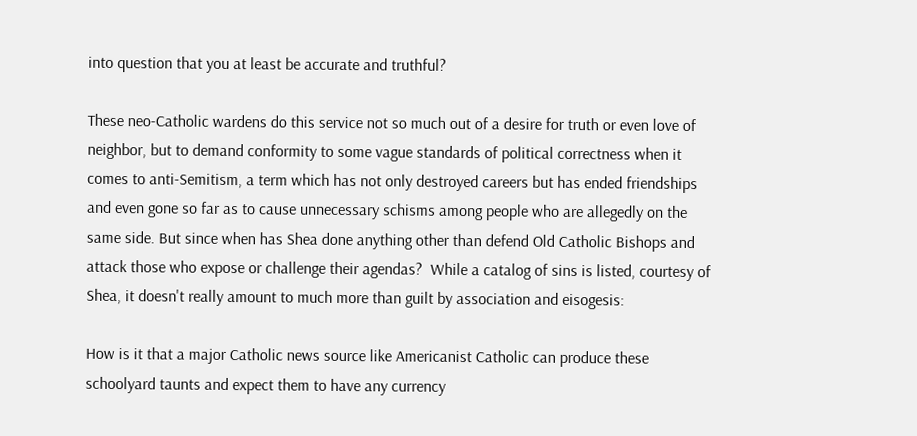into question that you at least be accurate and truthful?

These neo-Catholic wardens do this service not so much out of a desire for truth or even love of neighbor, but to demand conformity to some vague standards of political correctness when it comes to anti-Semitism, a term which has not only destroyed careers but has ended friendships and even gone so far as to cause unnecessary schisms among people who are allegedly on the same side. But since when has Shea done anything other than defend Old Catholic Bishops and attack those who expose or challenge their agendas?  While a catalog of sins is listed, courtesy of Shea, it doesn't really amount to much more than guilt by association and eisogesis:

How is it that a major Catholic news source like Americanist Catholic can produce these schoolyard taunts and expect them to have any currency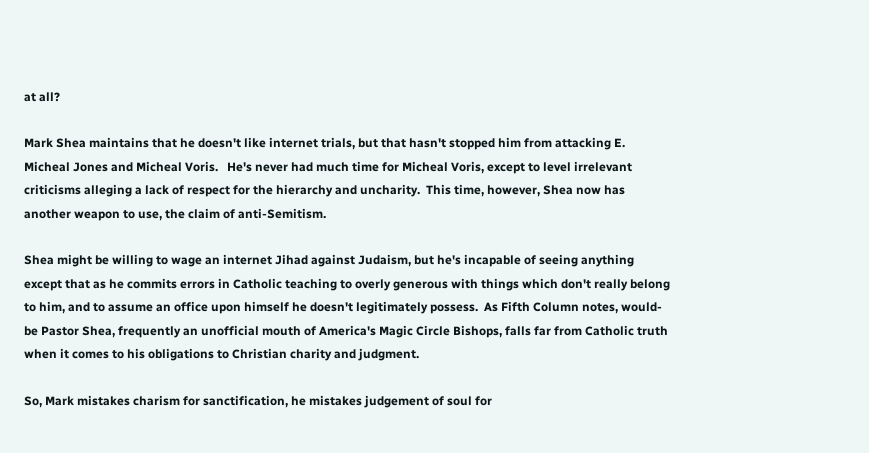at all?

Mark Shea maintains that he doesn't like internet trials, but that hasn't stopped him from attacking E. Micheal Jones and Micheal Voris.   He's never had much time for Micheal Voris, except to level irrelevant criticisms alleging a lack of respect for the hierarchy and uncharity.  This time, however, Shea now has another weapon to use, the claim of anti-Semitism.

Shea might be willing to wage an internet Jihad against Judaism, but he's incapable of seeing anything except that as he commits errors in Catholic teaching to overly generous with things which don't really belong to him, and to assume an office upon himself he doesn't legitimately possess.  As Fifth Column notes, would-be Pastor Shea, frequently an unofficial mouth of America's Magic Circle Bishops, falls far from Catholic truth when it comes to his obligations to Christian charity and judgment.

So, Mark mistakes charism for sanctification, he mistakes judgement of soul for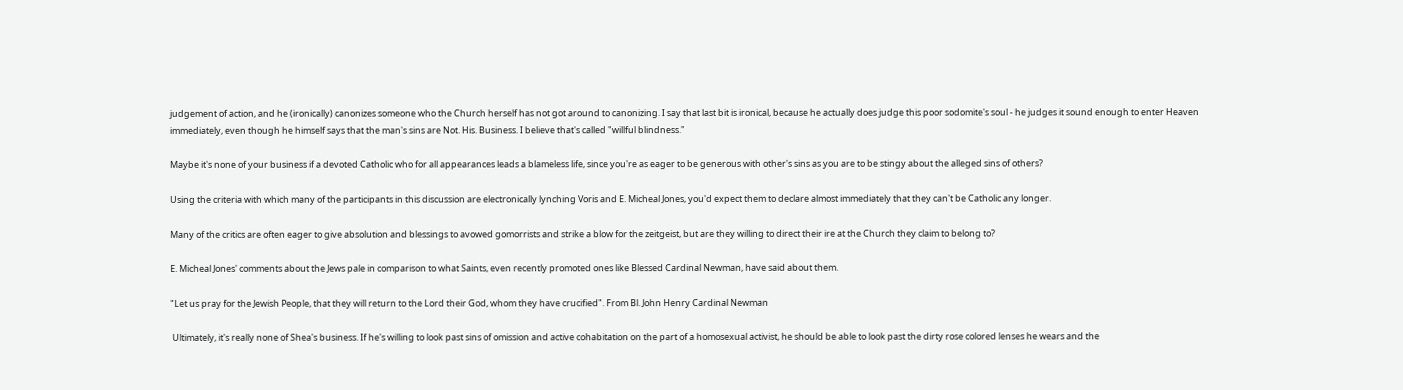judgement of action, and he (ironically) canonizes someone who the Church herself has not got around to canonizing. I say that last bit is ironical, because he actually does judge this poor sodomite's soul - he judges it sound enough to enter Heaven immediately, even though he himself says that the man's sins are Not. His. Business. I believe that's called "willful blindness."

Maybe it's none of your business if a devoted Catholic who for all appearances leads a blameless life, since you're as eager to be generous with other's sins as you are to be stingy about the alleged sins of others?

Using the criteria with which many of the participants in this discussion are electronically lynching Voris and E. Micheal Jones, you'd expect them to declare almost immediately that they can't be Catholic any longer.

Many of the critics are often eager to give absolution and blessings to avowed gomorrists and strike a blow for the zeitgeist, but are they willing to direct their ire at the Church they claim to belong to?

E. Micheal Jones' comments about the Jews pale in comparison to what Saints, even recently promoted ones like Blessed Cardinal Newman, have said about them.

"Let us pray for the Jewish People, that they will return to the Lord their God, whom they have crucified". From Bl. John Henry Cardinal Newman

 Ultimately, it's really none of Shea's business. If he's willing to look past sins of omission and active cohabitation on the part of a homosexual activist, he should be able to look past the dirty rose colored lenses he wears and the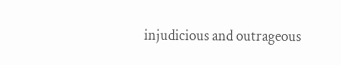injudicious and outrageous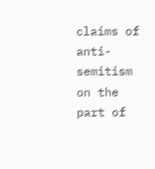claims of anti-semitism on the part of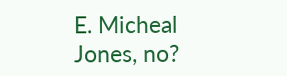E. Micheal Jones, no?